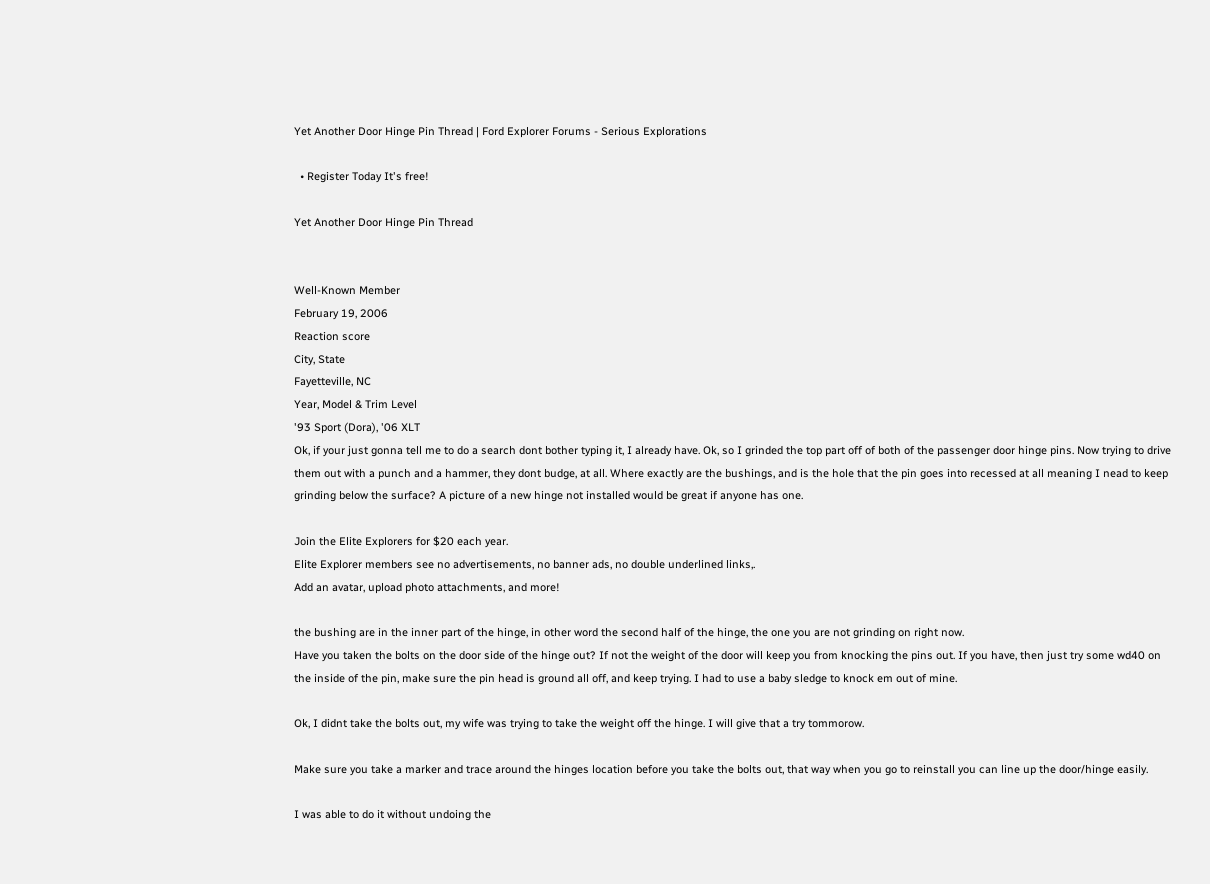Yet Another Door Hinge Pin Thread | Ford Explorer Forums - Serious Explorations

  • Register Today It's free!

Yet Another Door Hinge Pin Thread


Well-Known Member
February 19, 2006
Reaction score
City, State
Fayetteville, NC
Year, Model & Trim Level
'93 Sport (Dora), '06 XLT
Ok, if your just gonna tell me to do a search dont bother typing it, I already have. Ok, so I grinded the top part off of both of the passenger door hinge pins. Now trying to drive them out with a punch and a hammer, they dont budge, at all. Where exactly are the bushings, and is the hole that the pin goes into recessed at all meaning I nead to keep grinding below the surface? A picture of a new hinge not installed would be great if anyone has one.

Join the Elite Explorers for $20 each year.
Elite Explorer members see no advertisements, no banner ads, no double underlined links,.
Add an avatar, upload photo attachments, and more!

the bushing are in the inner part of the hinge, in other word the second half of the hinge, the one you are not grinding on right now.
Have you taken the bolts on the door side of the hinge out? If not the weight of the door will keep you from knocking the pins out. If you have, then just try some wd40 on the inside of the pin, make sure the pin head is ground all off, and keep trying. I had to use a baby sledge to knock em out of mine.

Ok, I didnt take the bolts out, my wife was trying to take the weight off the hinge. I will give that a try tommorow.

Make sure you take a marker and trace around the hinges location before you take the bolts out, that way when you go to reinstall you can line up the door/hinge easily.

I was able to do it without undoing the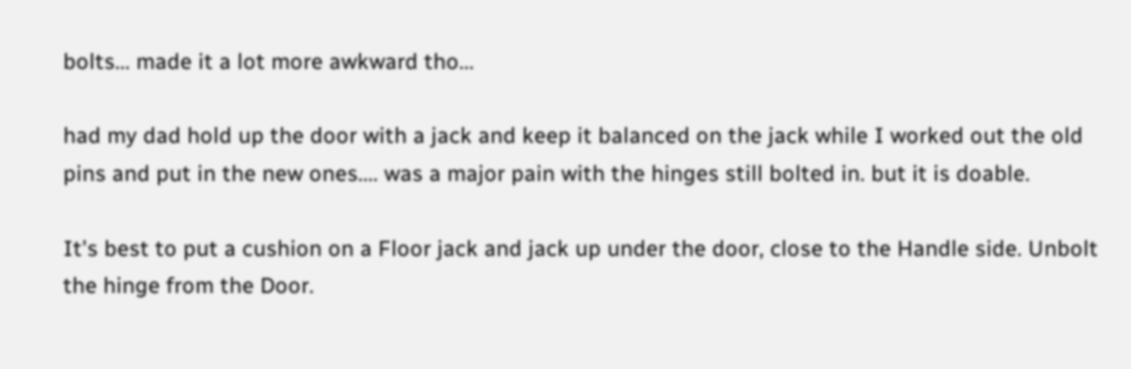bolts... made it a lot more awkward tho...

had my dad hold up the door with a jack and keep it balanced on the jack while I worked out the old pins and put in the new ones.... was a major pain with the hinges still bolted in. but it is doable.

It's best to put a cushion on a Floor jack and jack up under the door, close to the Handle side. Unbolt the hinge from the Door.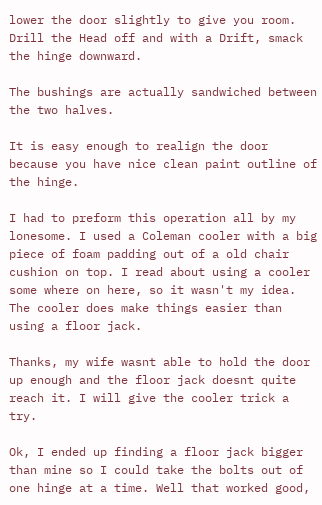lower the door slightly to give you room. Drill the Head off and with a Drift, smack the hinge downward.

The bushings are actually sandwiched between the two halves.

It is easy enough to realign the door because you have nice clean paint outline of the hinge.

I had to preform this operation all by my lonesome. I used a Coleman cooler with a big piece of foam padding out of a old chair cushion on top. I read about using a cooler some where on here, so it wasn't my idea. The cooler does make things easier than using a floor jack.

Thanks, my wife wasnt able to hold the door up enough and the floor jack doesnt quite reach it. I will give the cooler trick a try.

Ok, I ended up finding a floor jack bigger than mine so I could take the bolts out of one hinge at a time. Well that worked good,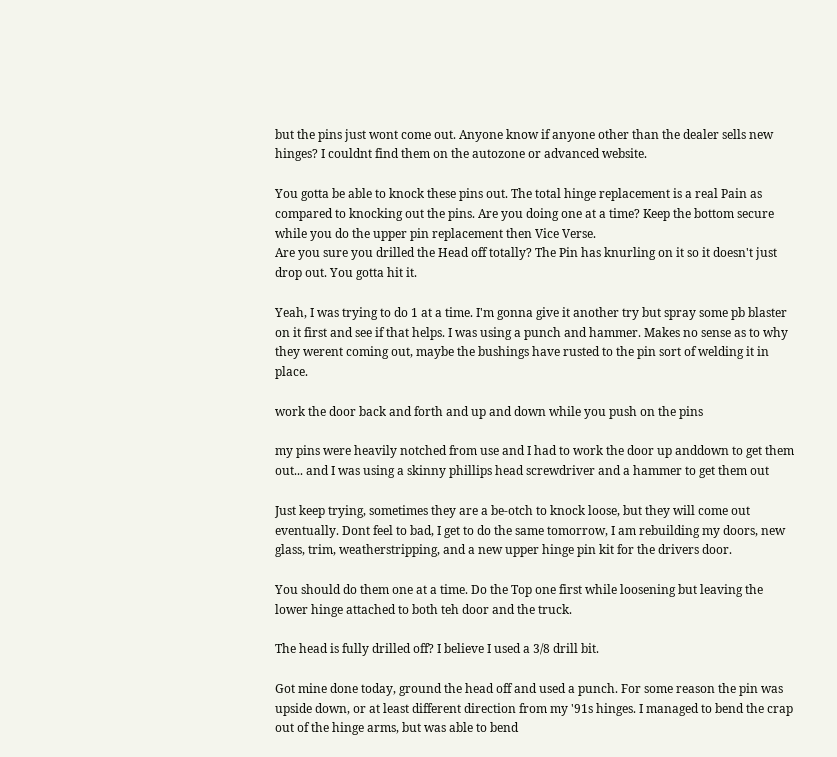but the pins just wont come out. Anyone know if anyone other than the dealer sells new hinges? I couldnt find them on the autozone or advanced website.

You gotta be able to knock these pins out. The total hinge replacement is a real Pain as compared to knocking out the pins. Are you doing one at a time? Keep the bottom secure while you do the upper pin replacement then Vice Verse.
Are you sure you drilled the Head off totally? The Pin has knurling on it so it doesn't just drop out. You gotta hit it.

Yeah, I was trying to do 1 at a time. I'm gonna give it another try but spray some pb blaster on it first and see if that helps. I was using a punch and hammer. Makes no sense as to why they werent coming out, maybe the bushings have rusted to the pin sort of welding it in place.

work the door back and forth and up and down while you push on the pins

my pins were heavily notched from use and I had to work the door up anddown to get them out... and I was using a skinny phillips head screwdriver and a hammer to get them out

Just keep trying, sometimes they are a be-otch to knock loose, but they will come out eventually. Dont feel to bad, I get to do the same tomorrow, I am rebuilding my doors, new glass, trim, weatherstripping, and a new upper hinge pin kit for the drivers door.

You should do them one at a time. Do the Top one first while loosening but leaving the lower hinge attached to both teh door and the truck.

The head is fully drilled off? I believe I used a 3/8 drill bit.

Got mine done today, ground the head off and used a punch. For some reason the pin was upside down, or at least different direction from my '91s hinges. I managed to bend the crap out of the hinge arms, but was able to bend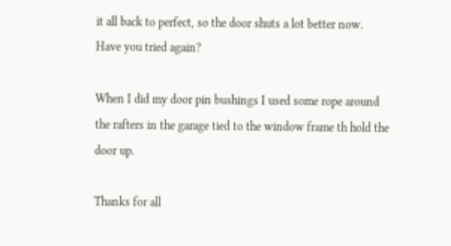it all back to perfect, so the door shuts a lot better now.
Have you tried again?

When I did my door pin bushings I used some rope around the rafters in the garage tied to the window frame th hold the door up.

Thanks for all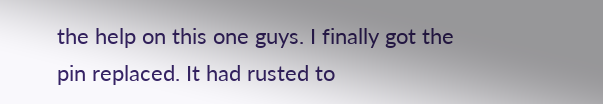the help on this one guys. I finally got the pin replaced. It had rusted to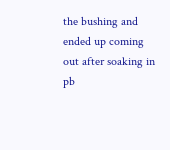the bushing and ended up coming out after soaking in pb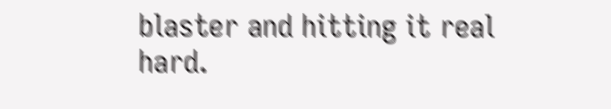blaster and hitting it real hard.